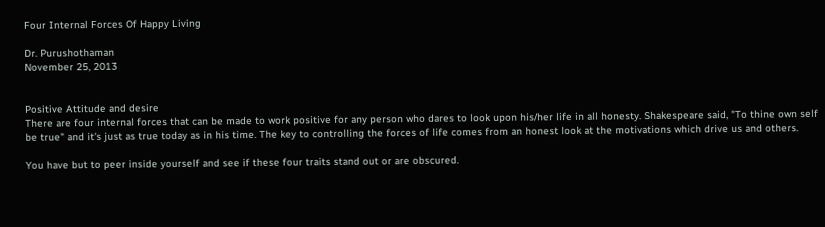Four Internal Forces Of Happy Living

Dr. Purushothaman
November 25, 2013


Positive Attitude and desire
There are four internal forces that can be made to work positive for any person who dares to look upon his/her life in all honesty. Shakespeare said, "To thine own self be true" and it's just as true today as in his time. The key to controlling the forces of life comes from an honest look at the motivations which drive us and others.

You have but to peer inside yourself and see if these four traits stand out or are obscured.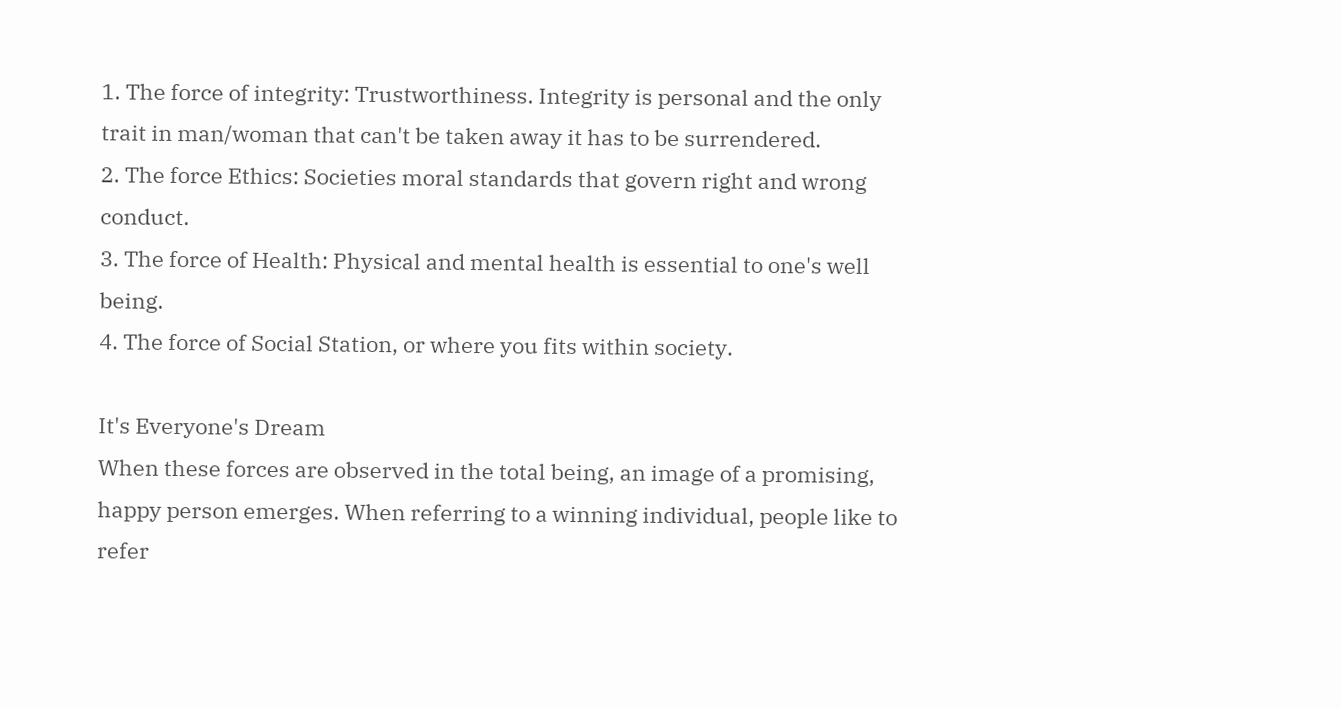1. The force of integrity: Trustworthiness. Integrity is personal and the only trait in man/woman that can't be taken away it has to be surrendered.
2. The force Ethics: Societies moral standards that govern right and wrong conduct.
3. The force of Health: Physical and mental health is essential to one's well being.
4. The force of Social Station, or where you fits within society.

It's Everyone's Dream
When these forces are observed in the total being, an image of a promising, happy person emerges. When referring to a winning individual, people like to refer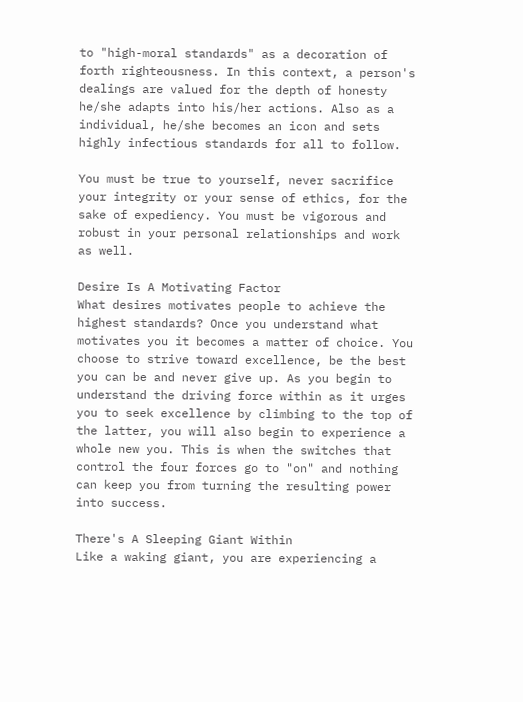to "high-moral standards" as a decoration of forth righteousness. In this context, a person's dealings are valued for the depth of honesty he/she adapts into his/her actions. Also as a individual, he/she becomes an icon and sets highly infectious standards for all to follow.

You must be true to yourself, never sacrifice your integrity or your sense of ethics, for the sake of expediency. You must be vigorous and robust in your personal relationships and work as well.

Desire Is A Motivating Factor
What desires motivates people to achieve the highest standards? Once you understand what motivates you it becomes a matter of choice. You choose to strive toward excellence, be the best you can be and never give up. As you begin to understand the driving force within as it urges you to seek excellence by climbing to the top of the latter, you will also begin to experience a whole new you. This is when the switches that control the four forces go to "on" and nothing can keep you from turning the resulting power into success.

There's A Sleeping Giant Within
Like a waking giant, you are experiencing a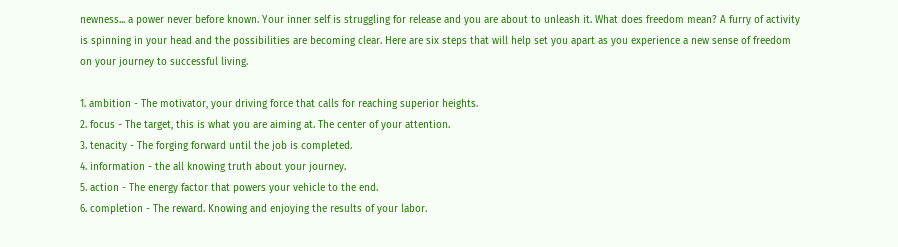newness... a power never before known. Your inner self is struggling for release and you are about to unleash it. What does freedom mean? A furry of activity is spinning in your head and the possibilities are becoming clear. Here are six steps that will help set you apart as you experience a new sense of freedom on your journey to successful living.

1. ambition - The motivator, your driving force that calls for reaching superior heights.
2. focus - The target, this is what you are aiming at. The center of your attention.
3. tenacity - The forging forward until the job is completed.
4. information - the all knowing truth about your journey.
5. action - The energy factor that powers your vehicle to the end.
6. completion - The reward. Knowing and enjoying the results of your labor.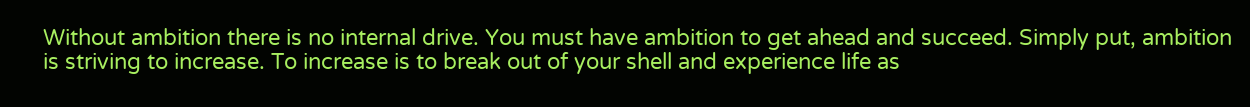Without ambition there is no internal drive. You must have ambition to get ahead and succeed. Simply put, ambition is striving to increase. To increase is to break out of your shell and experience life as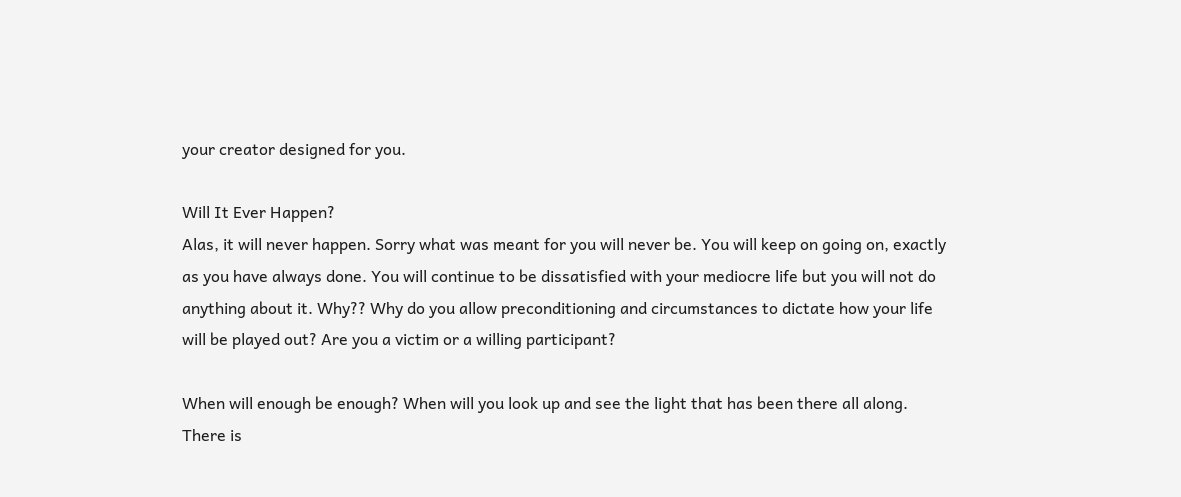your creator designed for you.

Will It Ever Happen?
Alas, it will never happen. Sorry what was meant for you will never be. You will keep on going on, exactly as you have always done. You will continue to be dissatisfied with your mediocre life but you will not do anything about it. Why?? Why do you allow preconditioning and circumstances to dictate how your life will be played out? Are you a victim or a willing participant?

When will enough be enough? When will you look up and see the light that has been there all along. There is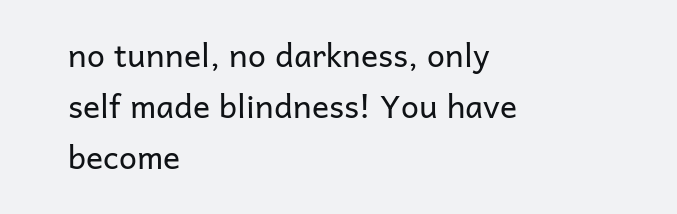no tunnel, no darkness, only self made blindness! You have become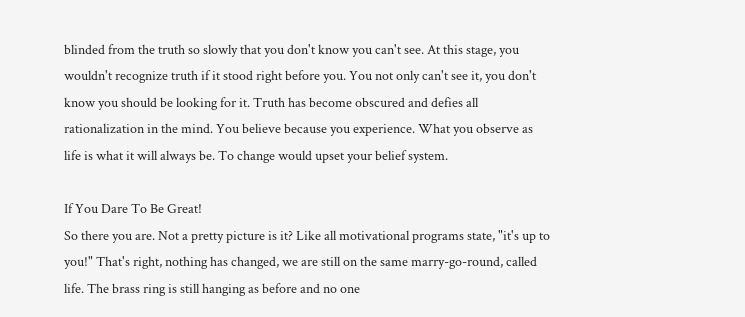blinded from the truth so slowly that you don't know you can't see. At this stage, you wouldn't recognize truth if it stood right before you. You not only can't see it, you don't know you should be looking for it. Truth has become obscured and defies all rationalization in the mind. You believe because you experience. What you observe as life is what it will always be. To change would upset your belief system.

If You Dare To Be Great!
So there you are. Not a pretty picture is it? Like all motivational programs state, "it's up to you!" That's right, nothing has changed, we are still on the same marry-go-round, called life. The brass ring is still hanging as before and no one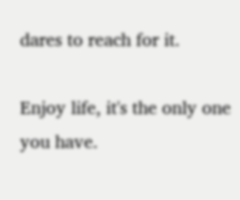dares to reach for it.

Enjoy life, it's the only one you have.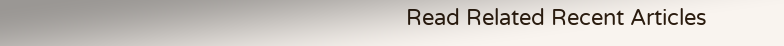Read Related Recent Articles